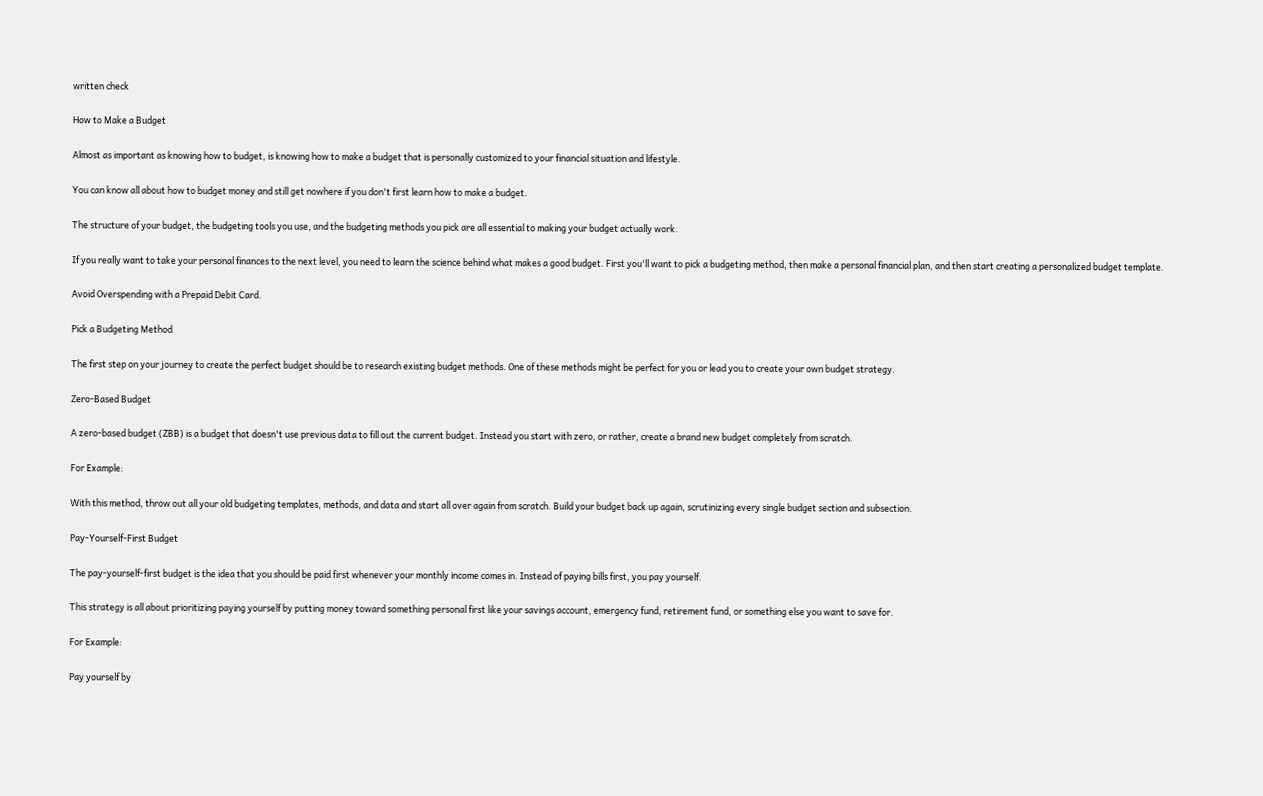written check

How to Make a Budget

Almost as important as knowing how to budget, is knowing how to make a budget that is personally customized to your financial situation and lifestyle.

You can know all about how to budget money and still get nowhere if you don't first learn how to make a budget.

The structure of your budget, the budgeting tools you use, and the budgeting methods you pick are all essential to making your budget actually work.

If you really want to take your personal finances to the next level, you need to learn the science behind what makes a good budget. First you'll want to pick a budgeting method, then make a personal financial plan, and then start creating a personalized budget template.

Avoid Overspending with a Prepaid Debit Card.

Pick a Budgeting Method

The first step on your journey to create the perfect budget should be to research existing budget methods. One of these methods might be perfect for you or lead you to create your own budget strategy.

Zero-Based Budget

A zero-based budget (ZBB) is a budget that doesn't use previous data to fill out the current budget. Instead you start with zero, or rather, create a brand new budget completely from scratch.

For Example:

With this method, throw out all your old budgeting templates, methods, and data and start all over again from scratch. Build your budget back up again, scrutinizing every single budget section and subsection.

Pay-Yourself-First Budget

The pay-yourself-first budget is the idea that you should be paid first whenever your monthly income comes in. Instead of paying bills first, you pay yourself.

This strategy is all about prioritizing paying yourself by putting money toward something personal first like your savings account, emergency fund, retirement fund, or something else you want to save for.

For Example:

Pay yourself by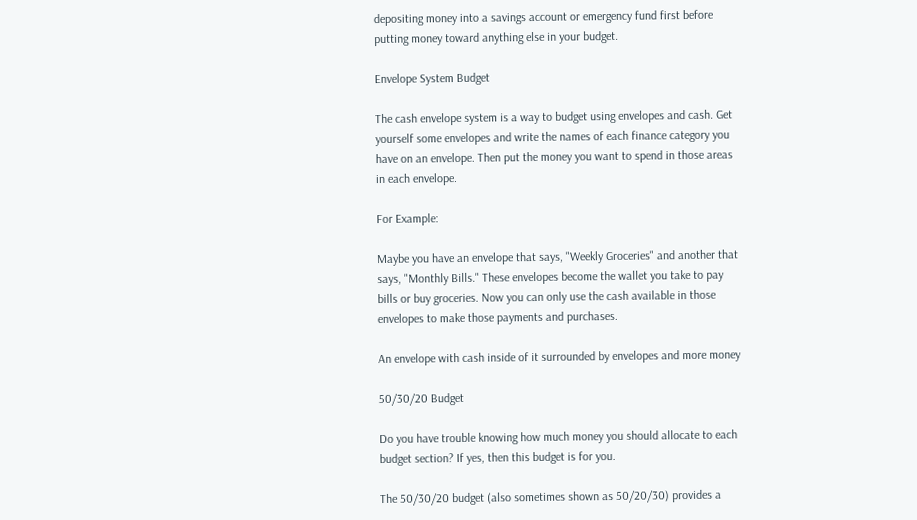depositing money into a savings account or emergency fund first before putting money toward anything else in your budget.

Envelope System Budget

The cash envelope system is a way to budget using envelopes and cash. Get yourself some envelopes and write the names of each finance category you have on an envelope. Then put the money you want to spend in those areas in each envelope.

For Example:

Maybe you have an envelope that says, "Weekly Groceries" and another that says, "Monthly Bills." These envelopes become the wallet you take to pay bills or buy groceries. Now you can only use the cash available in those envelopes to make those payments and purchases.

An envelope with cash inside of it surrounded by envelopes and more money

50/30/20 Budget

Do you have trouble knowing how much money you should allocate to each budget section? If yes, then this budget is for you.

The 50/30/20 budget (also sometimes shown as 50/20/30) provides a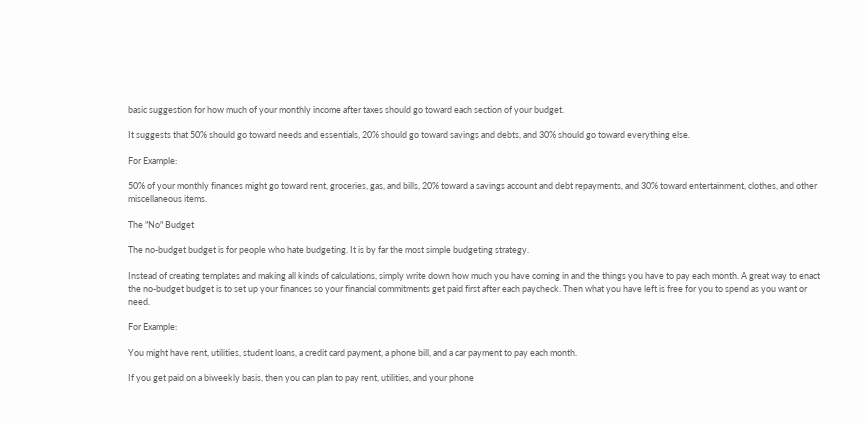basic suggestion for how much of your monthly income after taxes should go toward each section of your budget.

It suggests that 50% should go toward needs and essentials, 20% should go toward savings and debts, and 30% should go toward everything else.

For Example:

50% of your monthly finances might go toward rent, groceries, gas, and bills, 20% toward a savings account and debt repayments, and 30% toward entertainment, clothes, and other miscellaneous items.

The "No" Budget

The no-budget budget is for people who hate budgeting. It is by far the most simple budgeting strategy.

Instead of creating templates and making all kinds of calculations, simply write down how much you have coming in and the things you have to pay each month. A great way to enact the no-budget budget is to set up your finances so your financial commitments get paid first after each paycheck. Then what you have left is free for you to spend as you want or need.

For Example:

You might have rent, utilities, student loans, a credit card payment, a phone bill, and a car payment to pay each month.

If you get paid on a biweekly basis, then you can plan to pay rent, utilities, and your phone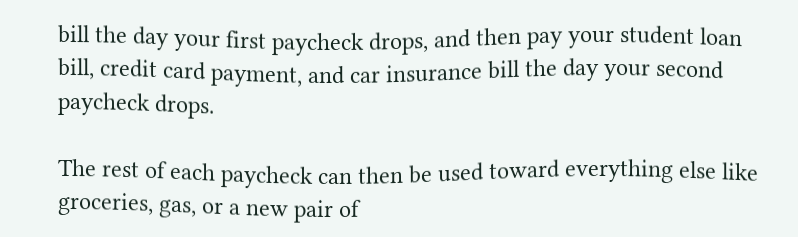bill the day your first paycheck drops, and then pay your student loan bill, credit card payment, and car insurance bill the day your second paycheck drops.

The rest of each paycheck can then be used toward everything else like groceries, gas, or a new pair of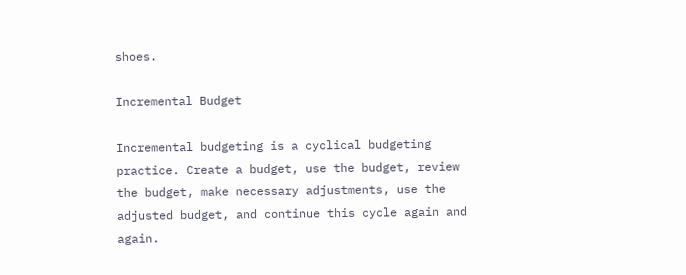shoes.

Incremental Budget

Incremental budgeting is a cyclical budgeting practice. Create a budget, use the budget, review the budget, make necessary adjustments, use the adjusted budget, and continue this cycle again and again.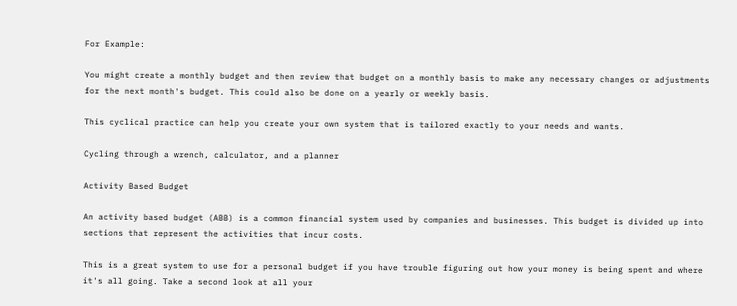For Example:

You might create a monthly budget and then review that budget on a monthly basis to make any necessary changes or adjustments for the next month's budget. This could also be done on a yearly or weekly basis.

This cyclical practice can help you create your own system that is tailored exactly to your needs and wants.

Cycling through a wrench, calculator, and a planner

Activity Based Budget

An activity based budget (ABB) is a common financial system used by companies and businesses. This budget is divided up into sections that represent the activities that incur costs.

This is a great system to use for a personal budget if you have trouble figuring out how your money is being spent and where it's all going. Take a second look at all your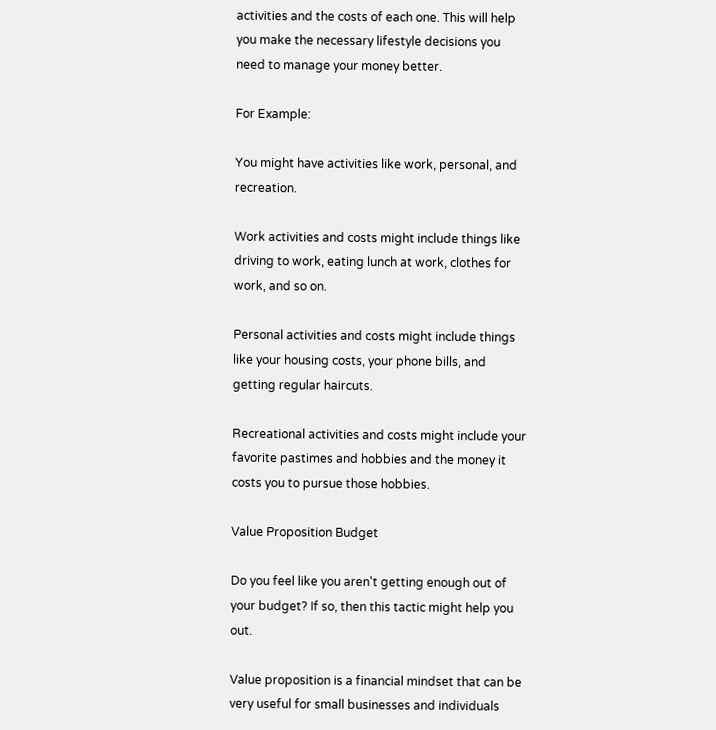activities and the costs of each one. This will help you make the necessary lifestyle decisions you need to manage your money better.

For Example:

You might have activities like work, personal, and recreation.

Work activities and costs might include things like driving to work, eating lunch at work, clothes for work, and so on.

Personal activities and costs might include things like your housing costs, your phone bills, and getting regular haircuts.

Recreational activities and costs might include your favorite pastimes and hobbies and the money it costs you to pursue those hobbies.

Value Proposition Budget

Do you feel like you aren't getting enough out of your budget? If so, then this tactic might help you out.

Value proposition is a financial mindset that can be very useful for small businesses and individuals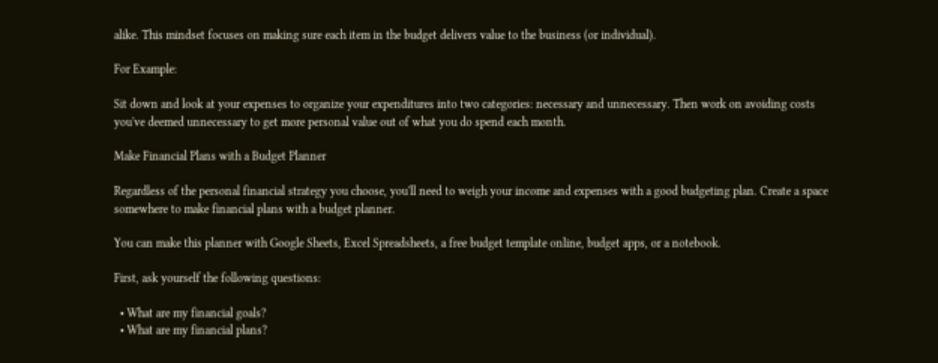alike. This mindset focuses on making sure each item in the budget delivers value to the business (or individual).

For Example:

Sit down and look at your expenses to organize your expenditures into two categories: necessary and unnecessary. Then work on avoiding costs you've deemed unnecessary to get more personal value out of what you do spend each month.

Make Financial Plans with a Budget Planner

Regardless of the personal financial strategy you choose, you'll need to weigh your income and expenses with a good budgeting plan. Create a space somewhere to make financial plans with a budget planner.

You can make this planner with Google Sheets, Excel Spreadsheets, a free budget template online, budget apps, or a notebook.

First, ask yourself the following questions:

  • What are my financial goals?
  • What are my financial plans?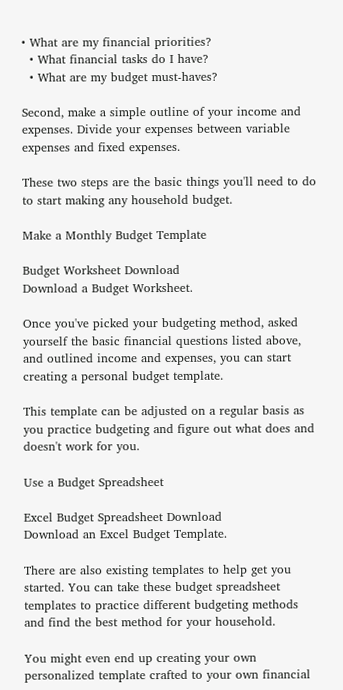• What are my financial priorities?
  • What financial tasks do I have?
  • What are my budget must-haves?

Second, make a simple outline of your income and expenses. Divide your expenses between variable expenses and fixed expenses.

These two steps are the basic things you'll need to do to start making any household budget.

Make a Monthly Budget Template

Budget Worksheet Download
Download a Budget Worksheet.

Once you've picked your budgeting method, asked yourself the basic financial questions listed above, and outlined income and expenses, you can start creating a personal budget template.

This template can be adjusted on a regular basis as you practice budgeting and figure out what does and doesn't work for you.

Use a Budget Spreadsheet

Excel Budget Spreadsheet Download
Download an Excel Budget Template.

There are also existing templates to help get you started. You can take these budget spreadsheet templates to practice different budgeting methods and find the best method for your household.

You might even end up creating your own personalized template crafted to your own financial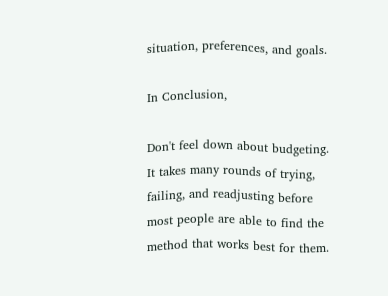situation, preferences, and goals.

In Conclusion,

Don't feel down about budgeting. It takes many rounds of trying, failing, and readjusting before most people are able to find the method that works best for them.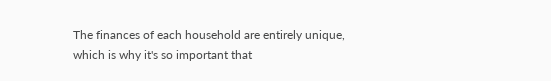The finances of each household are entirely unique, which is why it's so important that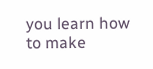you learn how to make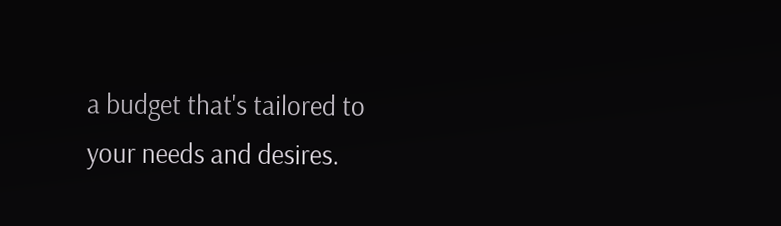a budget that's tailored to your needs and desires.